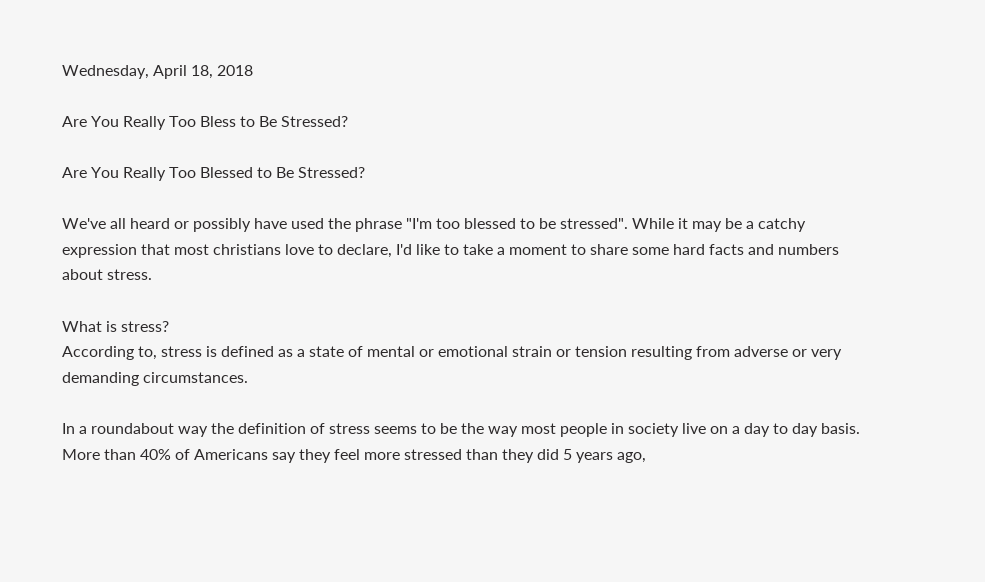Wednesday, April 18, 2018

Are You Really Too Bless to Be Stressed?

Are You Really Too Blessed to Be Stressed?

We've all heard or possibly have used the phrase "I'm too blessed to be stressed". While it may be a catchy expression that most christians love to declare, I'd like to take a moment to share some hard facts and numbers about stress.

What is stress?
According to, stress is defined as a state of mental or emotional strain or tension resulting from adverse or very demanding circumstances.

In a roundabout way the definition of stress seems to be the way most people in society live on a day to day basis. More than 40% of Americans say they feel more stressed than they did 5 years ago,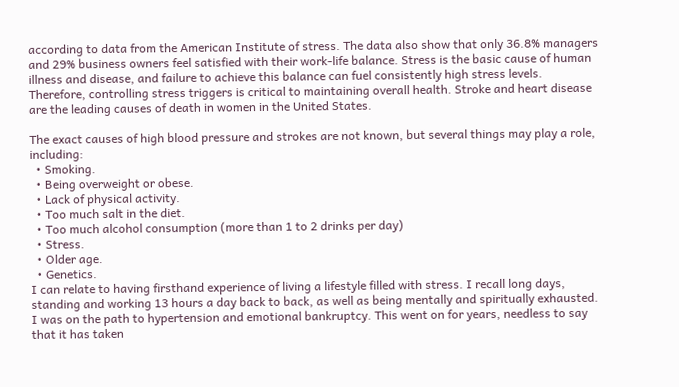according to data from the American Institute of stress. The data also show that only 36.8% managers and 29% business owners feel satisfied with their work-life balance. Stress is the basic cause of human illness and disease, and failure to achieve this balance can fuel consistently high stress levels. Therefore, controlling stress triggers is critical to maintaining overall health. Stroke and heart disease are the leading causes of death in women in the United States.

The exact causes of high blood pressure and strokes are not known, but several things may play a role, including:
  • Smoking.
  • Being overweight or obese.
  • Lack of physical activity.
  • Too much salt in the diet.
  • Too much alcohol consumption (more than 1 to 2 drinks per day)
  • Stress.
  • Older age.
  • Genetics.
I can relate to having firsthand experience of living a lifestyle filled with stress. I recall long days, standing and working 13 hours a day back to back, as well as being mentally and spiritually exhausted. I was on the path to hypertension and emotional bankruptcy. This went on for years, needless to say that it has taken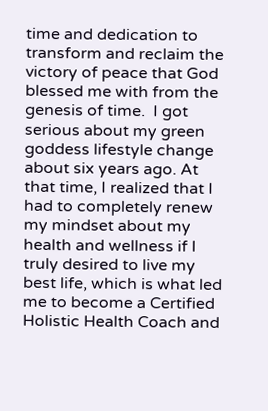time and dedication to transform and reclaim the victory of peace that God blessed me with from the genesis of time.  I got serious about my green goddess lifestyle change about six years ago. At that time, I realized that I had to completely renew my mindset about my health and wellness if I truly desired to live my best life, which is what led me to become a Certified Holistic Health Coach and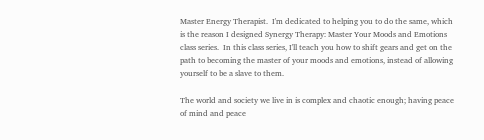Master Energy Therapist.  I'm dedicated to helping you to do the same, which is the reason I designed Synergy Therapy: Master Your Moods and Emotions class series.  In this class series, I'll teach you how to shift gears and get on the path to becoming the master of your moods and emotions, instead of allowing yourself to be a slave to them.

The world and society we live in is complex and chaotic enough; having peace of mind and peace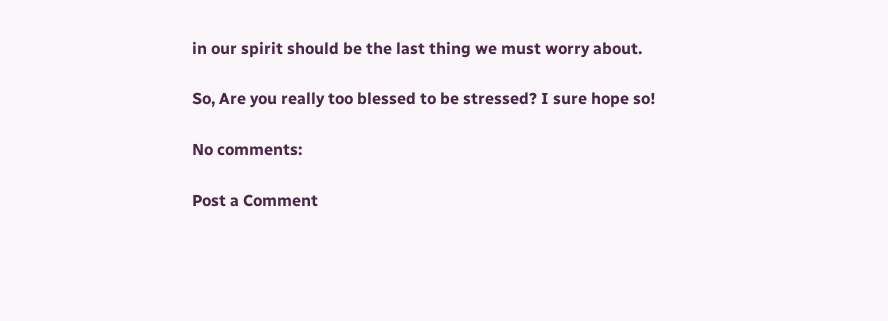in our spirit should be the last thing we must worry about.

So, Are you really too blessed to be stressed? I sure hope so!

No comments:

Post a Comment